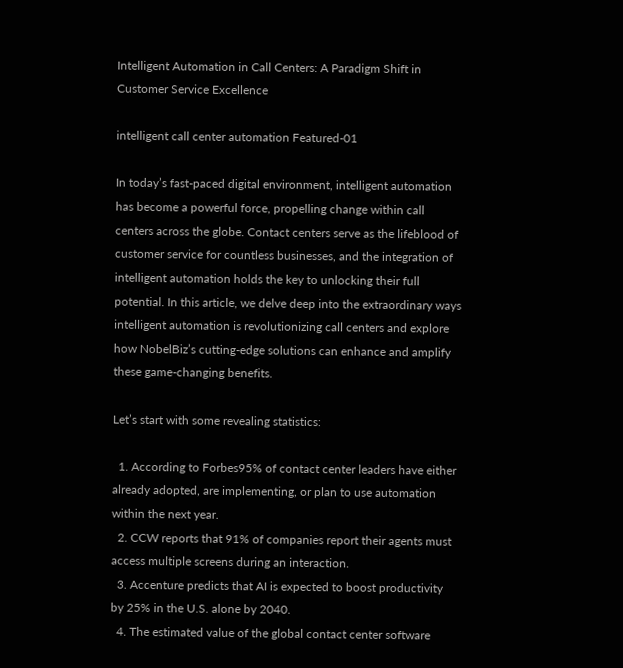Intelligent Automation in Call Centers: A Paradigm Shift in Customer Service Excellence

intelligent call center automation Featured-01

In today’s fast-paced digital environment, intelligent automation has become a powerful force, propelling change within call centers across the globe. Contact centers serve as the lifeblood of customer service for countless businesses, and the integration of intelligent automation holds the key to unlocking their full potential. In this article, we delve deep into the extraordinary ways intelligent automation is revolutionizing call centers and explore how NobelBiz’s cutting-edge solutions can enhance and amplify these game-changing benefits.

Let’s start with some revealing statistics:

  1. According to Forbes95% of contact center leaders have either already adopted, are implementing, or plan to use automation within the next year.
  2. CCW reports that 91% of companies report their agents must access multiple screens during an interaction.
  3. Accenture predicts that AI is expected to boost productivity by 25% in the U.S. alone by 2040.
  4. The estimated value of the global contact center software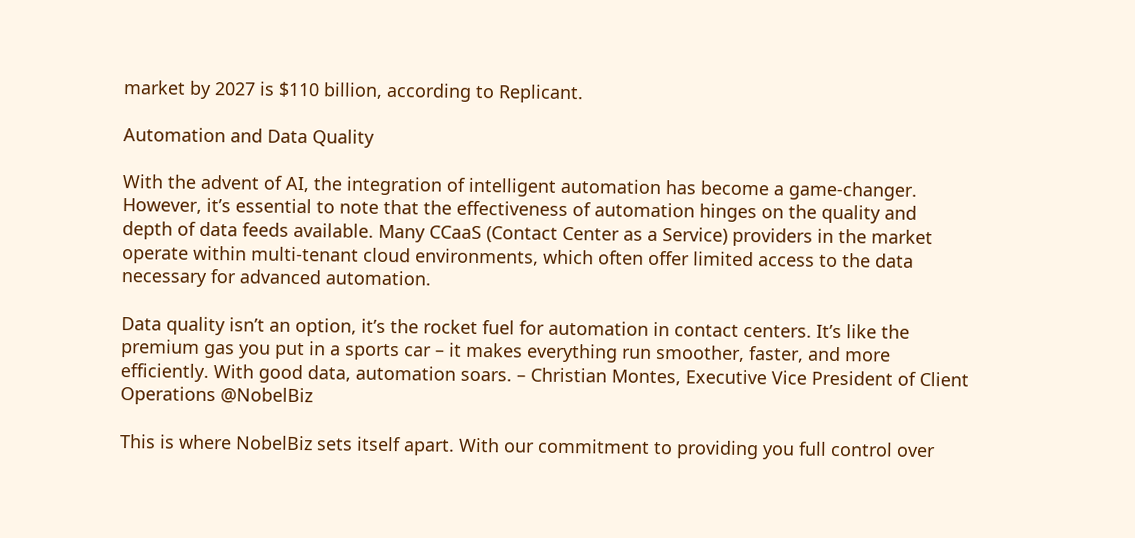market by 2027 is $110 billion, according to Replicant.

Automation and Data Quality

With the advent of AI, the integration of intelligent automation has become a game-changer. However, it’s essential to note that the effectiveness of automation hinges on the quality and depth of data feeds available. Many CCaaS (Contact Center as a Service) providers in the market operate within multi-tenant cloud environments, which often offer limited access to the data necessary for advanced automation.

Data quality isn’t an option, it’s the rocket fuel for automation in contact centers. It’s like the premium gas you put in a sports car – it makes everything run smoother, faster, and more efficiently. With good data, automation soars. – Christian Montes, Executive Vice President of Client Operations @NobelBiz

This is where NobelBiz sets itself apart. With our commitment to providing you full control over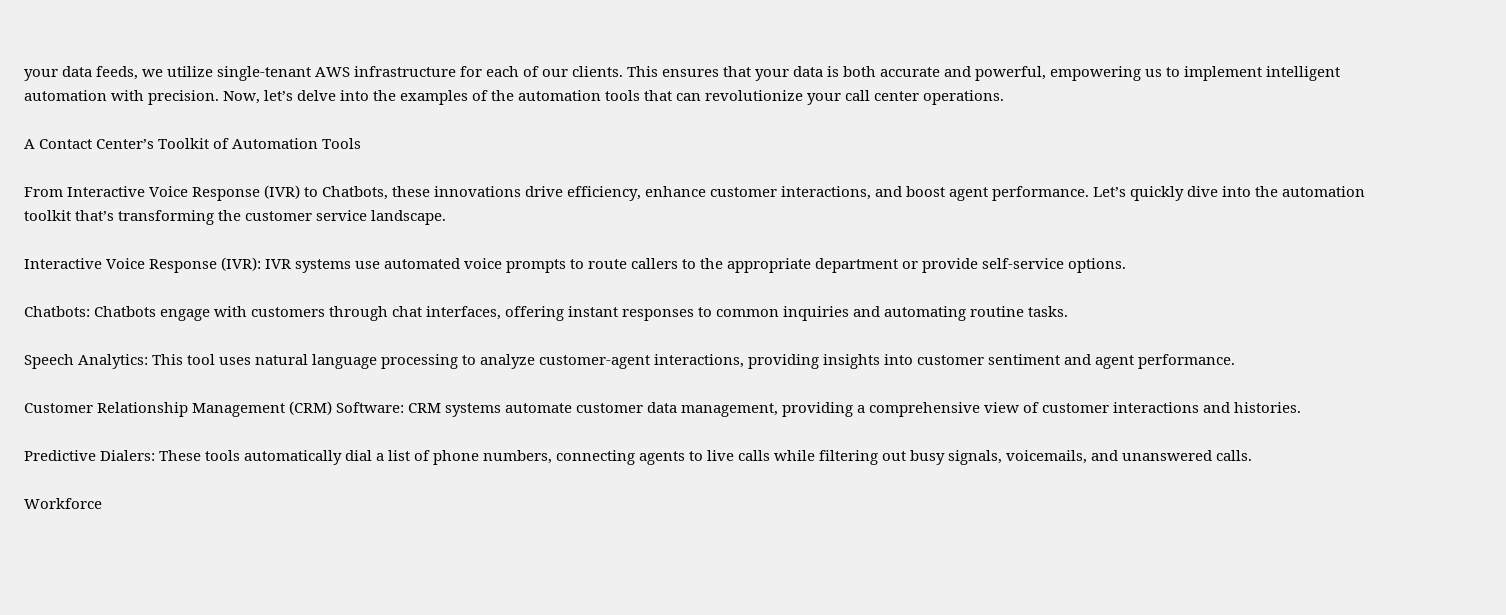your data feeds, we utilize single-tenant AWS infrastructure for each of our clients. This ensures that your data is both accurate and powerful, empowering us to implement intelligent automation with precision. Now, let’s delve into the examples of the automation tools that can revolutionize your call center operations.

A Contact Center’s Toolkit of Automation Tools

From Interactive Voice Response (IVR) to Chatbots, these innovations drive efficiency, enhance customer interactions, and boost agent performance. Let’s quickly dive into the automation toolkit that’s transforming the customer service landscape.

Interactive Voice Response (IVR): IVR systems use automated voice prompts to route callers to the appropriate department or provide self-service options.

Chatbots: Chatbots engage with customers through chat interfaces, offering instant responses to common inquiries and automating routine tasks.

Speech Analytics: This tool uses natural language processing to analyze customer-agent interactions, providing insights into customer sentiment and agent performance.

Customer Relationship Management (CRM) Software: CRM systems automate customer data management, providing a comprehensive view of customer interactions and histories.

Predictive Dialers: These tools automatically dial a list of phone numbers, connecting agents to live calls while filtering out busy signals, voicemails, and unanswered calls.

Workforce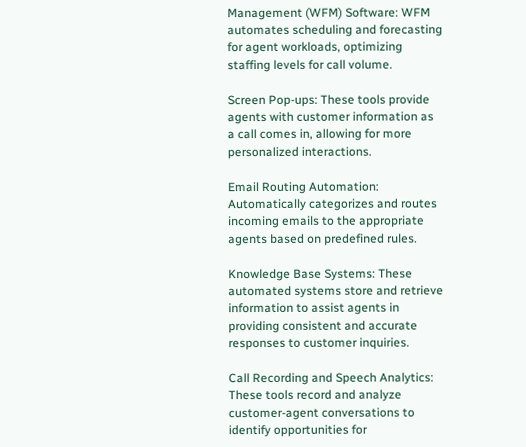Management (WFM) Software: WFM automates scheduling and forecasting for agent workloads, optimizing staffing levels for call volume.

Screen Pop-ups: These tools provide agents with customer information as a call comes in, allowing for more personalized interactions.

Email Routing Automation: Automatically categorizes and routes incoming emails to the appropriate agents based on predefined rules.

Knowledge Base Systems: These automated systems store and retrieve information to assist agents in providing consistent and accurate responses to customer inquiries.

Call Recording and Speech Analytics: These tools record and analyze customer-agent conversations to identify opportunities for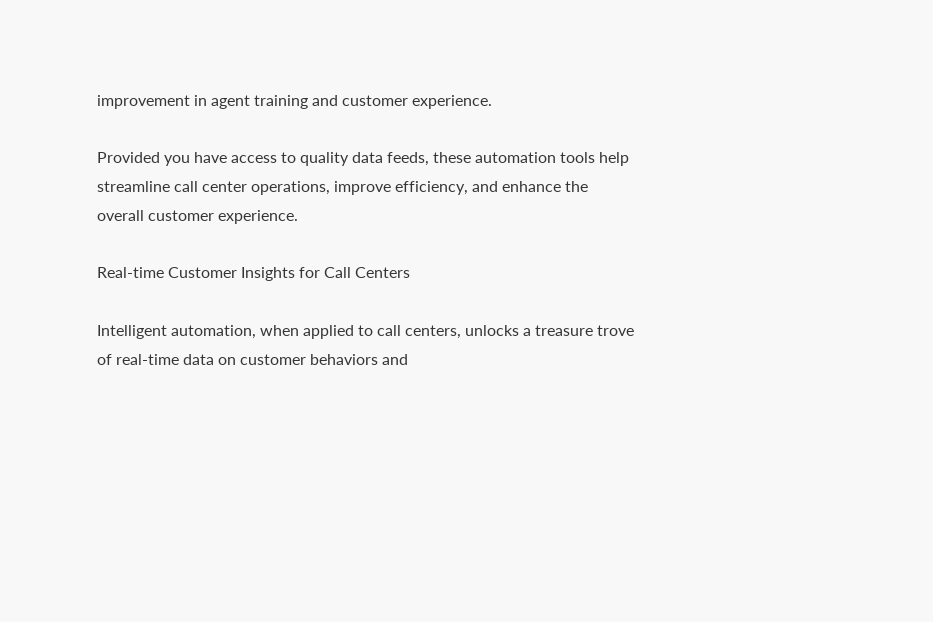improvement in agent training and customer experience.

Provided you have access to quality data feeds, these automation tools help streamline call center operations, improve efficiency, and enhance the overall customer experience.

Real-time Customer Insights for Call Centers

Intelligent automation, when applied to call centers, unlocks a treasure trove of real-time data on customer behaviors and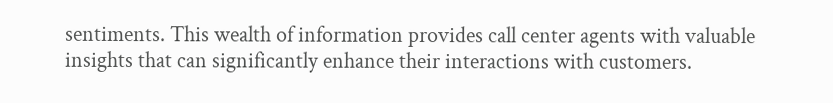sentiments. This wealth of information provides call center agents with valuable insights that can significantly enhance their interactions with customers.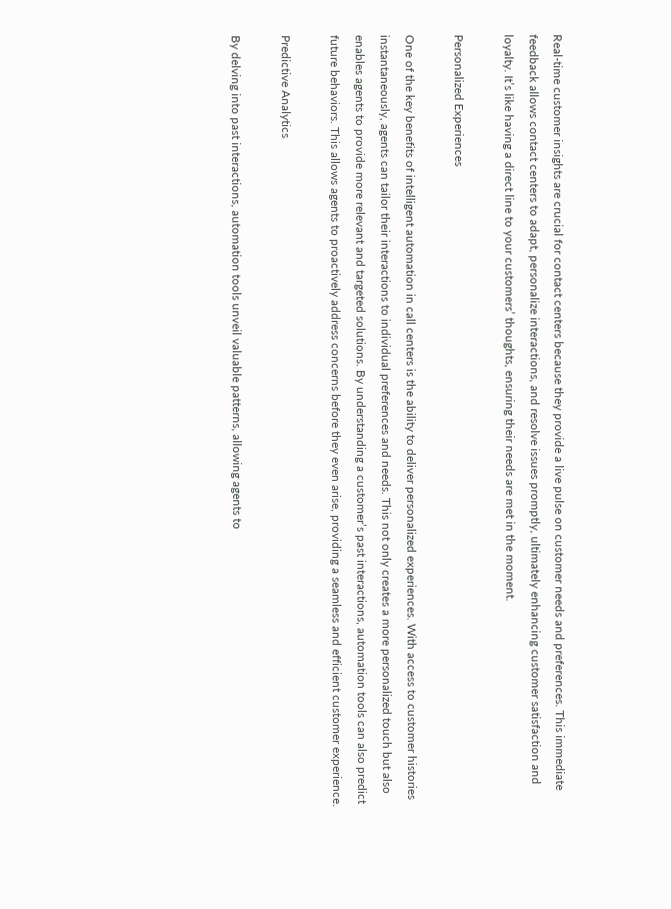Real-time customer insights are crucial for contact centers because they provide a live pulse on customer needs and preferences. This immediate feedback allows contact centers to adapt, personalize interactions, and resolve issues promptly, ultimately enhancing customer satisfaction and loyalty. It’s like having a direct line to your customers’ thoughts, ensuring their needs are met in the moment.

Personalized Experiences

One of the key benefits of intelligent automation in call centers is the ability to deliver personalized experiences. With access to customer histories instantaneously, agents can tailor their interactions to individual preferences and needs. This not only creates a more personalized touch but also enables agents to provide more relevant and targeted solutions. By understanding a customer’s past interactions, automation tools can also predict future behaviors. This allows agents to proactively address concerns before they even arise, providing a seamless and efficient customer experience.

Predictive Analytics

By delving into past interactions, automation tools unveil valuable patterns, allowing agents to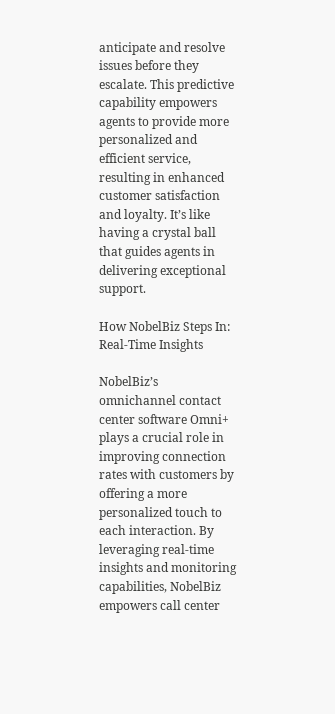anticipate and resolve issues before they escalate. This predictive capability empowers agents to provide more personalized and efficient service, resulting in enhanced customer satisfaction and loyalty. It’s like having a crystal ball that guides agents in delivering exceptional support.

How NobelBiz Steps In: Real-Time Insights

NobelBiz’s omnichannel contact center software Omni+ plays a crucial role in improving connection rates with customers by offering a more personalized touch to each interaction. By leveraging real-time insights and monitoring capabilities, NobelBiz empowers call center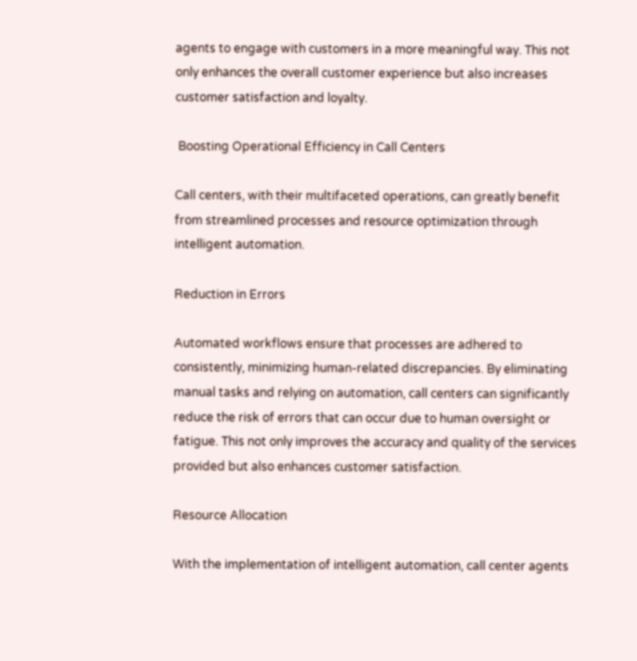agents to engage with customers in a more meaningful way. This not only enhances the overall customer experience but also increases customer satisfaction and loyalty.

 Boosting Operational Efficiency in Call Centers

Call centers, with their multifaceted operations, can greatly benefit from streamlined processes and resource optimization through intelligent automation.

Reduction in Errors

Automated workflows ensure that processes are adhered to consistently, minimizing human-related discrepancies. By eliminating manual tasks and relying on automation, call centers can significantly reduce the risk of errors that can occur due to human oversight or fatigue. This not only improves the accuracy and quality of the services provided but also enhances customer satisfaction.

Resource Allocation

With the implementation of intelligent automation, call center agents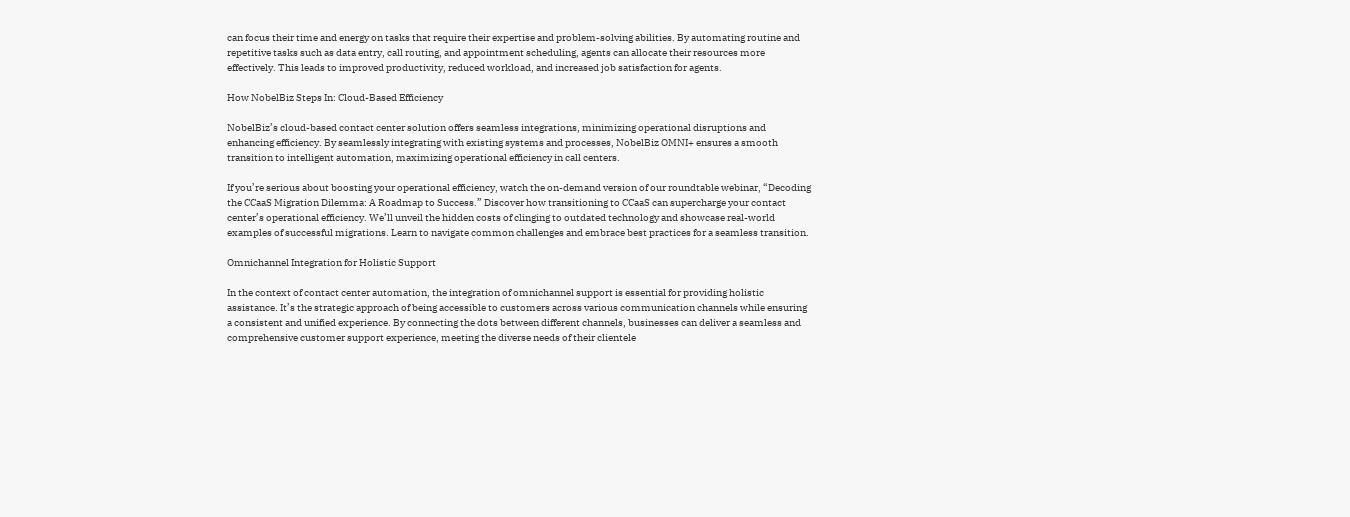can focus their time and energy on tasks that require their expertise and problem-solving abilities. By automating routine and repetitive tasks such as data entry, call routing, and appointment scheduling, agents can allocate their resources more effectively. This leads to improved productivity, reduced workload, and increased job satisfaction for agents.

How NobelBiz Steps In: Cloud-Based Efficiency

NobelBiz’s cloud-based contact center solution offers seamless integrations, minimizing operational disruptions and enhancing efficiency. By seamlessly integrating with existing systems and processes, NobelBiz OMNI+ ensures a smooth transition to intelligent automation, maximizing operational efficiency in call centers.

If you’re serious about boosting your operational efficiency, watch the on-demand version of our roundtable webinar, “Decoding the CCaaS Migration Dilemma: A Roadmap to Success.” Discover how transitioning to CCaaS can supercharge your contact center’s operational efficiency. We’ll unveil the hidden costs of clinging to outdated technology and showcase real-world examples of successful migrations. Learn to navigate common challenges and embrace best practices for a seamless transition.

Omnichannel Integration for Holistic Support

In the context of contact center automation, the integration of omnichannel support is essential for providing holistic assistance. It’s the strategic approach of being accessible to customers across various communication channels while ensuring a consistent and unified experience. By connecting the dots between different channels, businesses can deliver a seamless and comprehensive customer support experience, meeting the diverse needs of their clientele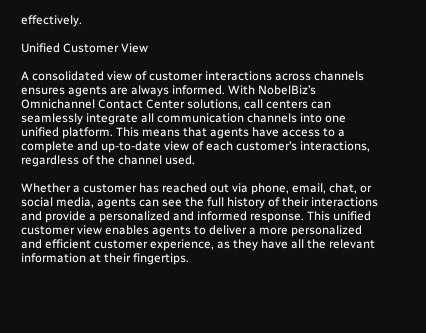effectively.

Unified Customer View

A consolidated view of customer interactions across channels ensures agents are always informed. With NobelBiz’s Omnichannel Contact Center solutions, call centers can seamlessly integrate all communication channels into one unified platform. This means that agents have access to a complete and up-to-date view of each customer’s interactions, regardless of the channel used.

Whether a customer has reached out via phone, email, chat, or social media, agents can see the full history of their interactions and provide a personalized and informed response. This unified customer view enables agents to deliver a more personalized and efficient customer experience, as they have all the relevant information at their fingertips.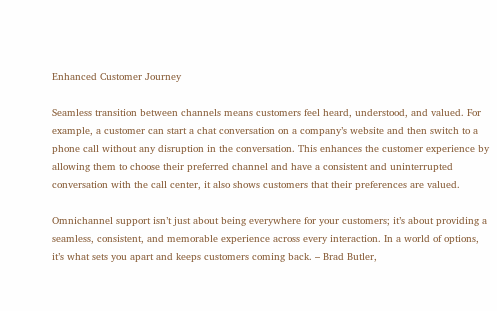Enhanced Customer Journey

Seamless transition between channels means customers feel heard, understood, and valued. For example, a customer can start a chat conversation on a company’s website and then switch to a phone call without any disruption in the conversation. This enhances the customer experience by allowing them to choose their preferred channel and have a consistent and uninterrupted conversation with the call center, it also shows customers that their preferences are valued.

Omnichannel support isn’t just about being everywhere for your customers; it’s about providing a seamless, consistent, and memorable experience across every interaction. In a world of options, it’s what sets you apart and keeps customers coming back. – Brad Butler,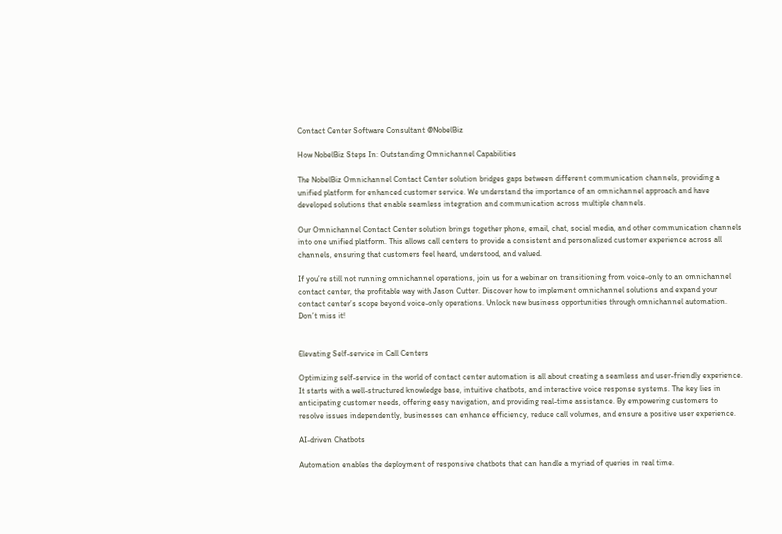Contact Center Software Consultant @NobelBiz

How NobelBiz Steps In: Outstanding Omnichannel Capabilities

The NobelBiz Omnichannel Contact Center solution bridges gaps between different communication channels, providing a unified platform for enhanced customer service. We understand the importance of an omnichannel approach and have developed solutions that enable seamless integration and communication across multiple channels.

Our Omnichannel Contact Center solution brings together phone, email, chat, social media, and other communication channels into one unified platform. This allows call centers to provide a consistent and personalized customer experience across all channels, ensuring that customers feel heard, understood, and valued.

If you’re still not running omnichannel operations, join us for a webinar on transitioning from voice-only to an omnichannel contact center, the profitable way with Jason Cutter. Discover how to implement omnichannel solutions and expand your contact center’s scope beyond voice-only operations. Unlock new business opportunities through omnichannel automation. Don’t miss it!


Elevating Self-service in Call Centers

Optimizing self-service in the world of contact center automation is all about creating a seamless and user-friendly experience. It starts with a well-structured knowledge base, intuitive chatbots, and interactive voice response systems. The key lies in anticipating customer needs, offering easy navigation, and providing real-time assistance. By empowering customers to resolve issues independently, businesses can enhance efficiency, reduce call volumes, and ensure a positive user experience.

AI-driven Chatbots

Automation enables the deployment of responsive chatbots that can handle a myriad of queries in real time.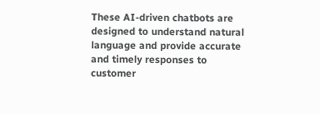These AI-driven chatbots are designed to understand natural language and provide accurate and timely responses to customer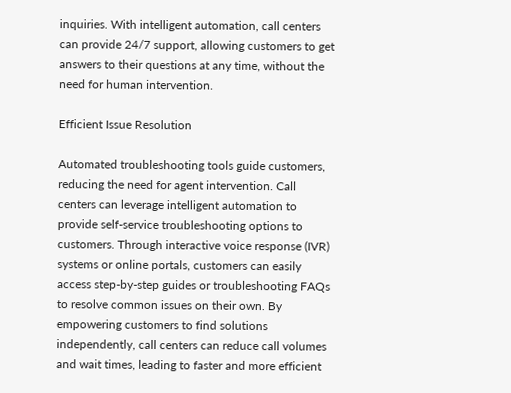inquiries. With intelligent automation, call centers can provide 24/7 support, allowing customers to get answers to their questions at any time, without the need for human intervention.

Efficient Issue Resolution

Automated troubleshooting tools guide customers, reducing the need for agent intervention. Call centers can leverage intelligent automation to provide self-service troubleshooting options to customers. Through interactive voice response (IVR) systems or online portals, customers can easily access step-by-step guides or troubleshooting FAQs to resolve common issues on their own. By empowering customers to find solutions independently, call centers can reduce call volumes and wait times, leading to faster and more efficient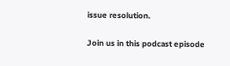issue resolution.

Join us in this podcast episode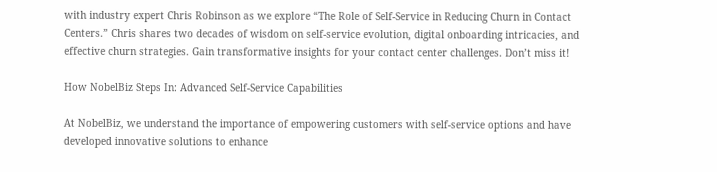with industry expert Chris Robinson as we explore “The Role of Self-Service in Reducing Churn in Contact Centers.” Chris shares two decades of wisdom on self-service evolution, digital onboarding intricacies, and effective churn strategies. Gain transformative insights for your contact center challenges. Don’t miss it!

How NobelBiz Steps In: Advanced Self-Service Capabilities

At NobelBiz, we understand the importance of empowering customers with self-service options and have developed innovative solutions to enhance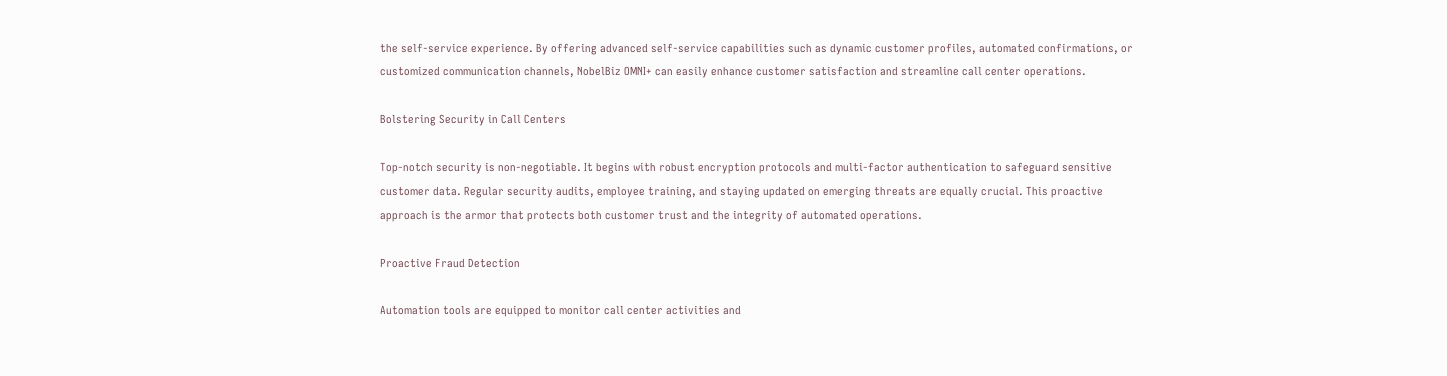the self-service experience. By offering advanced self-service capabilities such as dynamic customer profiles, automated confirmations, or customized communication channels, NobelBiz OMNI+ can easily enhance customer satisfaction and streamline call center operations.

Bolstering Security in Call Centers

Top-notch security is non-negotiable. It begins with robust encryption protocols and multi-factor authentication to safeguard sensitive customer data. Regular security audits, employee training, and staying updated on emerging threats are equally crucial. This proactive approach is the armor that protects both customer trust and the integrity of automated operations.

Proactive Fraud Detection

Automation tools are equipped to monitor call center activities and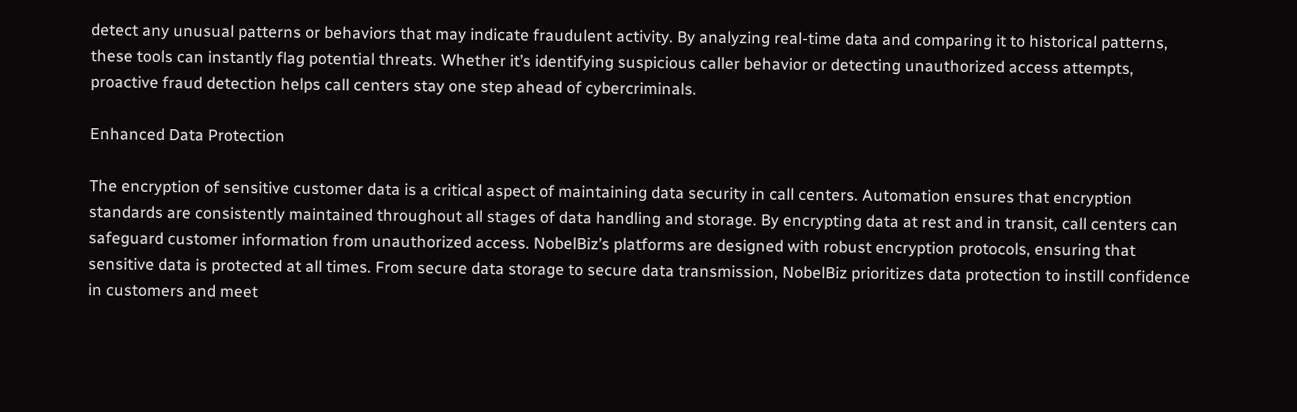detect any unusual patterns or behaviors that may indicate fraudulent activity. By analyzing real-time data and comparing it to historical patterns, these tools can instantly flag potential threats. Whether it’s identifying suspicious caller behavior or detecting unauthorized access attempts, proactive fraud detection helps call centers stay one step ahead of cybercriminals.

Enhanced Data Protection

The encryption of sensitive customer data is a critical aspect of maintaining data security in call centers. Automation ensures that encryption standards are consistently maintained throughout all stages of data handling and storage. By encrypting data at rest and in transit, call centers can safeguard customer information from unauthorized access. NobelBiz’s platforms are designed with robust encryption protocols, ensuring that sensitive data is protected at all times. From secure data storage to secure data transmission, NobelBiz prioritizes data protection to instill confidence in customers and meet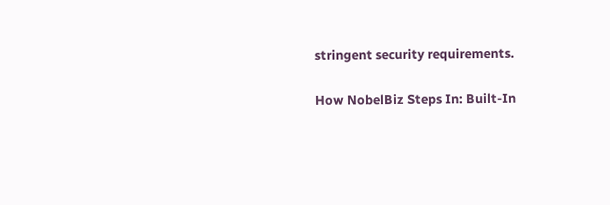stringent security requirements.

How NobelBiz Steps In: Built-In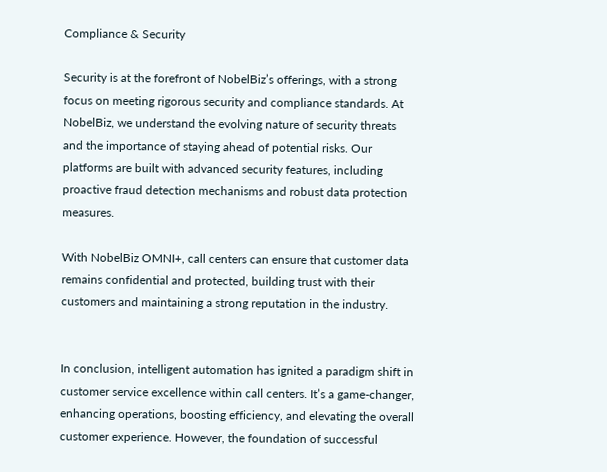Compliance & Security

Security is at the forefront of NobelBiz’s offerings, with a strong focus on meeting rigorous security and compliance standards. At NobelBiz, we understand the evolving nature of security threats and the importance of staying ahead of potential risks. Our platforms are built with advanced security features, including proactive fraud detection mechanisms and robust data protection measures.

With NobelBiz OMNI+, call centers can ensure that customer data remains confidential and protected, building trust with their customers and maintaining a strong reputation in the industry.


In conclusion, intelligent automation has ignited a paradigm shift in customer service excellence within call centers. It’s a game-changer, enhancing operations, boosting efficiency, and elevating the overall customer experience. However, the foundation of successful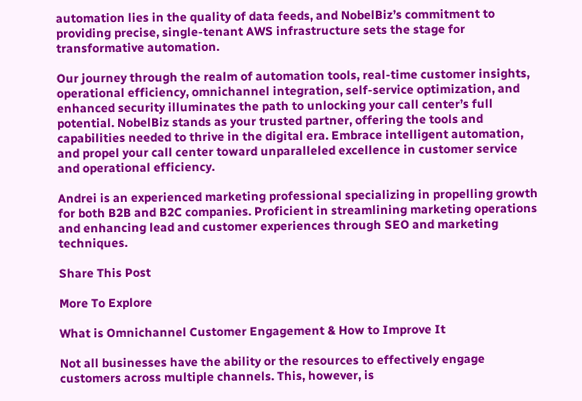automation lies in the quality of data feeds, and NobelBiz’s commitment to providing precise, single-tenant AWS infrastructure sets the stage for transformative automation.

Our journey through the realm of automation tools, real-time customer insights, operational efficiency, omnichannel integration, self-service optimization, and enhanced security illuminates the path to unlocking your call center’s full potential. NobelBiz stands as your trusted partner, offering the tools and capabilities needed to thrive in the digital era. Embrace intelligent automation, and propel your call center toward unparalleled excellence in customer service and operational efficiency.

Andrei is an experienced marketing professional specializing in propelling growth for both B2B and B2C companies. Proficient in streamlining marketing operations and enhancing lead and customer experiences through SEO and marketing techniques.

Share This Post

More To Explore

What is Omnichannel Customer Engagement & How to Improve It

Not all businesses have the ability or the resources to effectively engage customers across multiple channels. This, however, is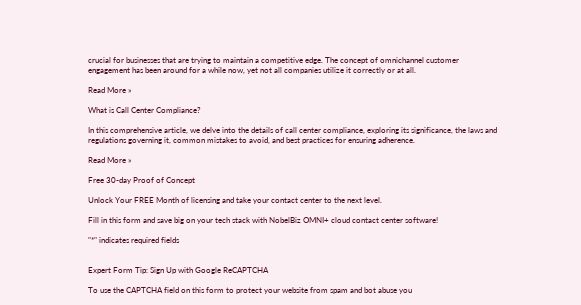crucial for businesses that are trying to maintain a competitive edge. The concept of omnichannel customer engagement has been around for a while now, yet not all companies utilize it correctly or at all.

Read More »

What is Call Center Compliance?

In this comprehensive article, we delve into the details of call center compliance, exploring its significance, the laws and regulations governing it, common mistakes to avoid, and best practices for ensuring adherence.

Read More »

Free 30-day Proof of Concept

Unlock Your FREE Month of licensing and take your contact center to the next level.

Fill in this form and save big on your tech stack with NobelBiz OMNI+ cloud contact center software!

"*" indicates required fields


Expert Form Tip: Sign Up with Google ReCAPTCHA

To use the CAPTCHA field on this form to protect your website from spam and bot abuse you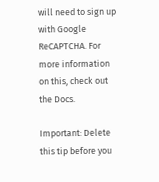will need to sign up with Google ReCAPTCHA. For more information on this, check out the Docs.

Important: Delete this tip before you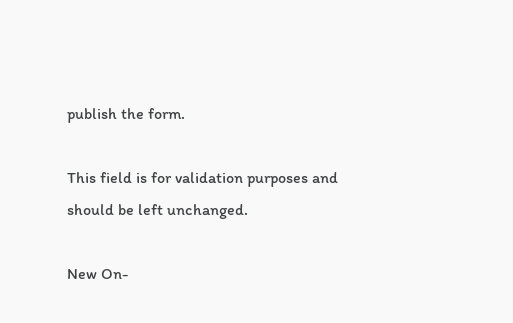publish the form.

This field is for validation purposes and should be left unchanged.

New On-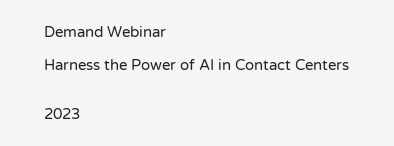Demand Webinar

Harness the Power of AI in Contact Centers


2023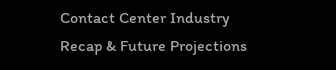Contact Center Industry Recap & Future Projections